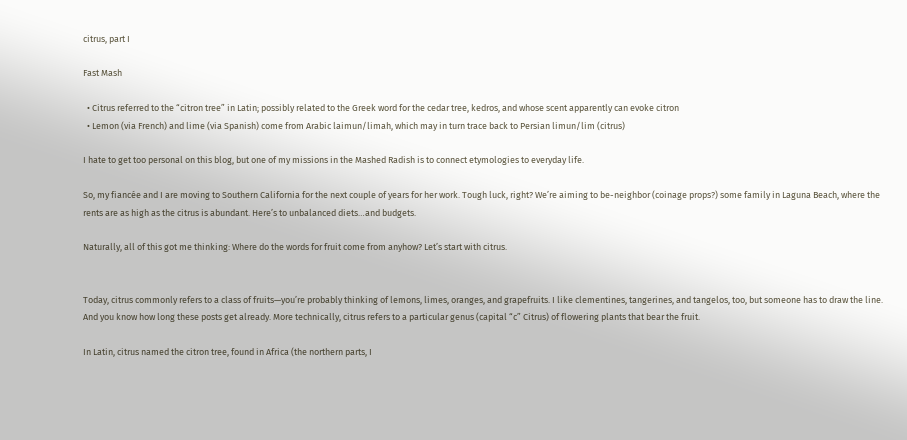citrus, part I

Fast Mash

  • Citrus referred to the “citron tree” in Latin; possibly related to the Greek word for the cedar tree, kedros, and whose scent apparently can evoke citron
  • Lemon (via French) and lime (via Spanish) come from Arabic laimun/limah, which may in turn trace back to Persian limun/lim (citrus)

I hate to get too personal on this blog, but one of my missions in the Mashed Radish is to connect etymologies to everyday life.

So, my fiancée and I are moving to Southern California for the next couple of years for her work. Tough luck, right? We’re aiming to be-neighbor (coinage props?) some family in Laguna Beach, where the rents are as high as the citrus is abundant. Here’s to unbalanced diets…and budgets.

Naturally, all of this got me thinking: Where do the words for fruit come from anyhow? Let’s start with citrus.


Today, citrus commonly refers to a class of fruits—you’re probably thinking of lemons, limes, oranges, and grapefruits. I like clementines, tangerines, and tangelos, too, but someone has to draw the line. And you know how long these posts get already. More technically, citrus refers to a particular genus (capital “c” Citrus) of flowering plants that bear the fruit.

In Latin, citrus named the citron tree, found in Africa (the northern parts, I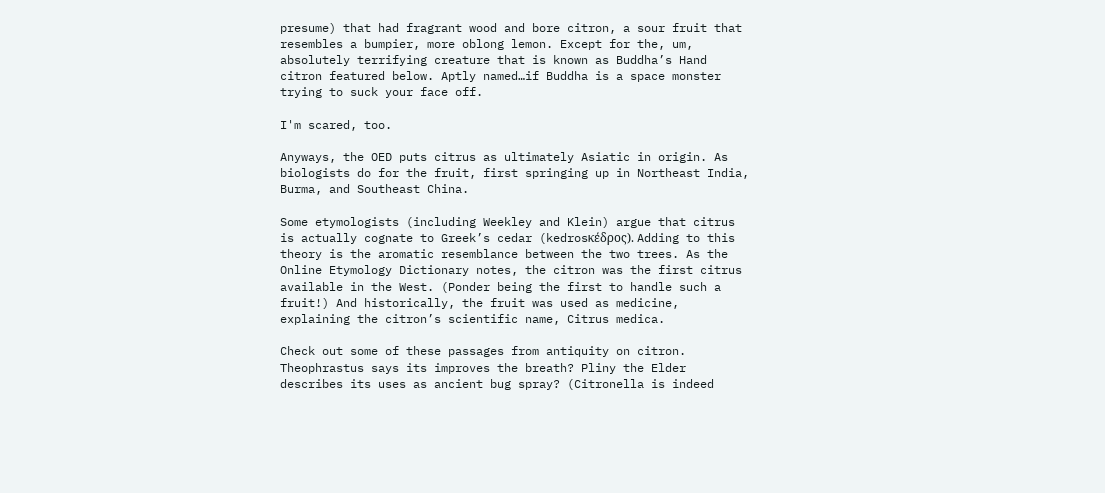presume) that had fragrant wood and bore citron, a sour fruit that resembles a bumpier, more oblong lemon. Except for the, um, absolutely terrifying creature that is known as Buddha’s Hand citron featured below. Aptly named…if Buddha is a space monster trying to suck your face off.

I'm scared, too.

Anyways, the OED puts citrus as ultimately Asiatic in origin. As biologists do for the fruit, first springing up in Northeast India, Burma, and Southeast China.

Some etymologists (including Weekley and Klein) argue that citrus is actually cognate to Greek’s cedar (kedrosκέδρος). Adding to this theory is the aromatic resemblance between the two trees. As the Online Etymology Dictionary notes, the citron was the first citrus available in the West. (Ponder being the first to handle such a fruit!) And historically, the fruit was used as medicine, explaining the citron’s scientific name, Citrus medica.

Check out some of these passages from antiquity on citron. Theophrastus says its improves the breath? Pliny the Elder describes its uses as ancient bug spray? (Citronella is indeed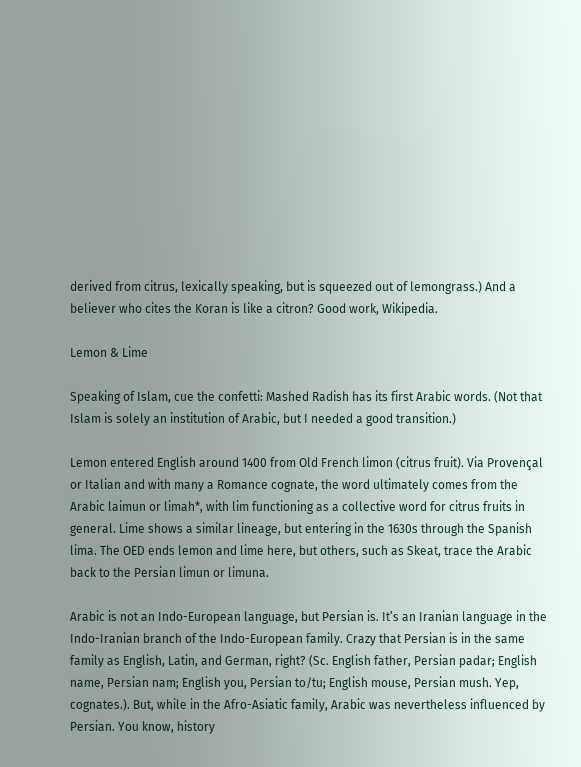derived from citrus, lexically speaking, but is squeezed out of lemongrass.) And a believer who cites the Koran is like a citron? Good work, Wikipedia.

Lemon & Lime

Speaking of Islam, cue the confetti: Mashed Radish has its first Arabic words. (Not that Islam is solely an institution of Arabic, but I needed a good transition.)

Lemon entered English around 1400 from Old French limon (citrus fruit). Via Provençal or Italian and with many a Romance cognate, the word ultimately comes from the Arabic laimun or limah*, with lim functioning as a collective word for citrus fruits in general. Lime shows a similar lineage, but entering in the 1630s through the Spanish lima. The OED ends lemon and lime here, but others, such as Skeat, trace the Arabic back to the Persian limun or limuna.

Arabic is not an Indo-European language, but Persian is. It’s an Iranian language in the Indo-Iranian branch of the Indo-European family. Crazy that Persian is in the same family as English, Latin, and German, right? (Sc. English father, Persian padar; English name, Persian nam; English you, Persian to/tu; English mouse, Persian mush. Yep, cognates.). But, while in the Afro-Asiatic family, Arabic was nevertheless influenced by Persian. You know, history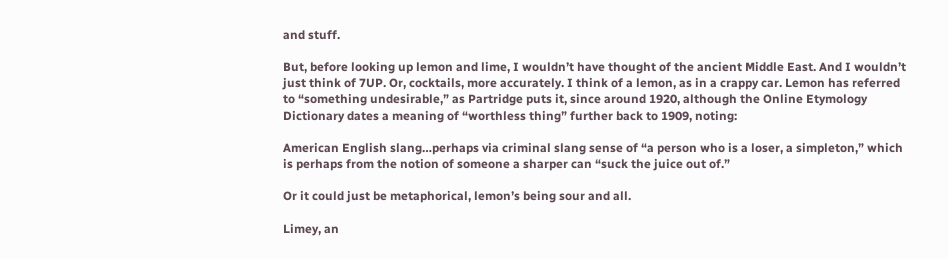and stuff.

But, before looking up lemon and lime, I wouldn’t have thought of the ancient Middle East. And I wouldn’t just think of 7UP. Or, cocktails, more accurately. I think of a lemon, as in a crappy car. Lemon has referred to “something undesirable,” as Partridge puts it, since around 1920, although the Online Etymology Dictionary dates a meaning of “worthless thing” further back to 1909, noting:

American English slang…perhaps via criminal slang sense of “a person who is a loser, a simpleton,” which is perhaps from the notion of someone a sharper can “suck the juice out of.”

Or it could just be metaphorical, lemon’s being sour and all.

Limey, an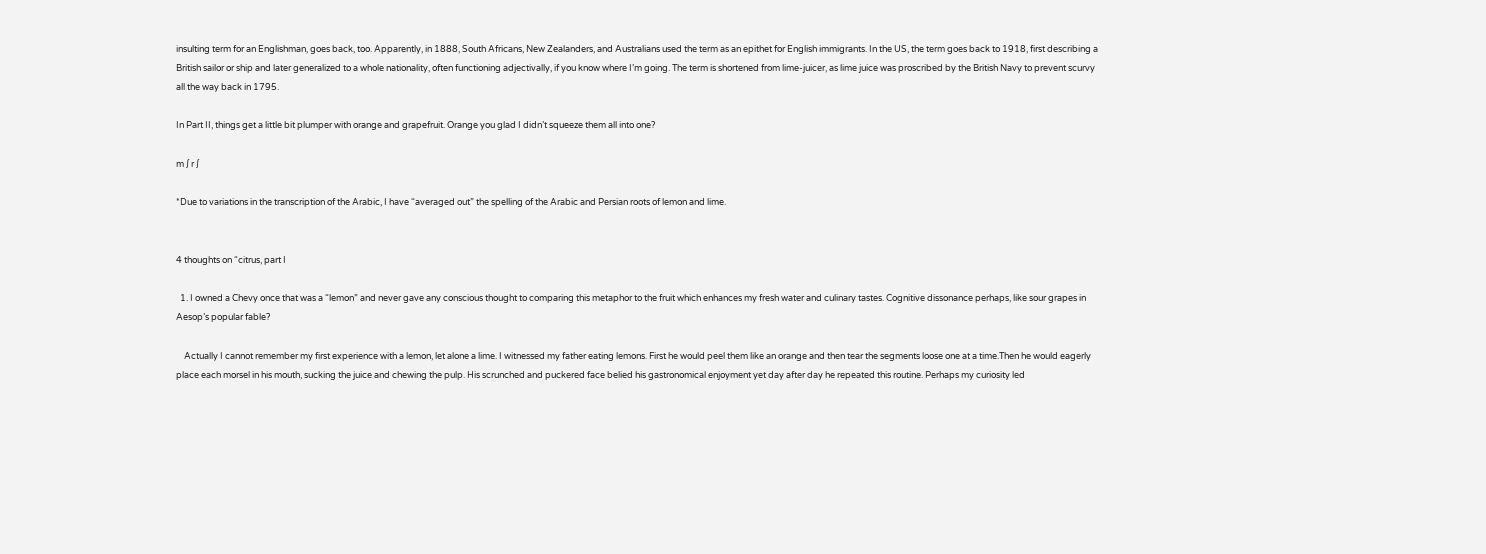insulting term for an Englishman, goes back, too. Apparently, in 1888, South Africans, New Zealanders, and Australians used the term as an epithet for English immigrants. In the US, the term goes back to 1918, first describing a British sailor or ship and later generalized to a whole nationality, often functioning adjectivally, if you know where I’m going. The term is shortened from lime-juicer, as lime juice was proscribed by the British Navy to prevent scurvy all the way back in 1795.

In Part II, things get a little bit plumper with orange and grapefruit. Orange you glad I didn’t squeeze them all into one?

m ∫ r ∫

*Due to variations in the transcription of the Arabic, I have “averaged out” the spelling of the Arabic and Persian roots of lemon and lime.


4 thoughts on “citrus, part I

  1. I owned a Chevy once that was a “lemon” and never gave any conscious thought to comparing this metaphor to the fruit which enhances my fresh water and culinary tastes. Cognitive dissonance perhaps, like sour grapes in Aesop’s popular fable?

    Actually I cannot remember my first experience with a lemon, let alone a lime. I witnessed my father eating lemons. First he would peel them like an orange and then tear the segments loose one at a time.Then he would eagerly place each morsel in his mouth, sucking the juice and chewing the pulp. His scrunched and puckered face belied his gastronomical enjoyment yet day after day he repeated this routine. Perhaps my curiosity led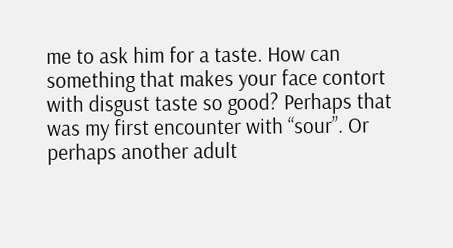me to ask him for a taste. How can something that makes your face contort with disgust taste so good? Perhaps that was my first encounter with “sour”. Or perhaps another adult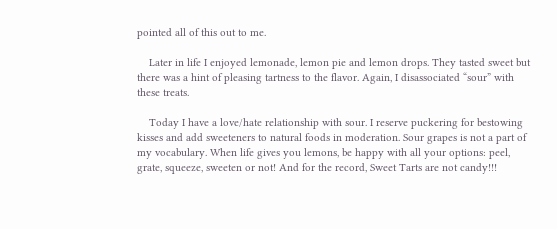pointed all of this out to me.

    Later in life I enjoyed lemonade, lemon pie and lemon drops. They tasted sweet but there was a hint of pleasing tartness to the flavor. Again, I disassociated “sour” with these treats.

    Today I have a love/hate relationship with sour. I reserve puckering for bestowing kisses and add sweeteners to natural foods in moderation. Sour grapes is not a part of my vocabulary. When life gives you lemons, be happy with all your options: peel, grate, squeeze, sweeten or not! And for the record, Sweet Tarts are not candy!!!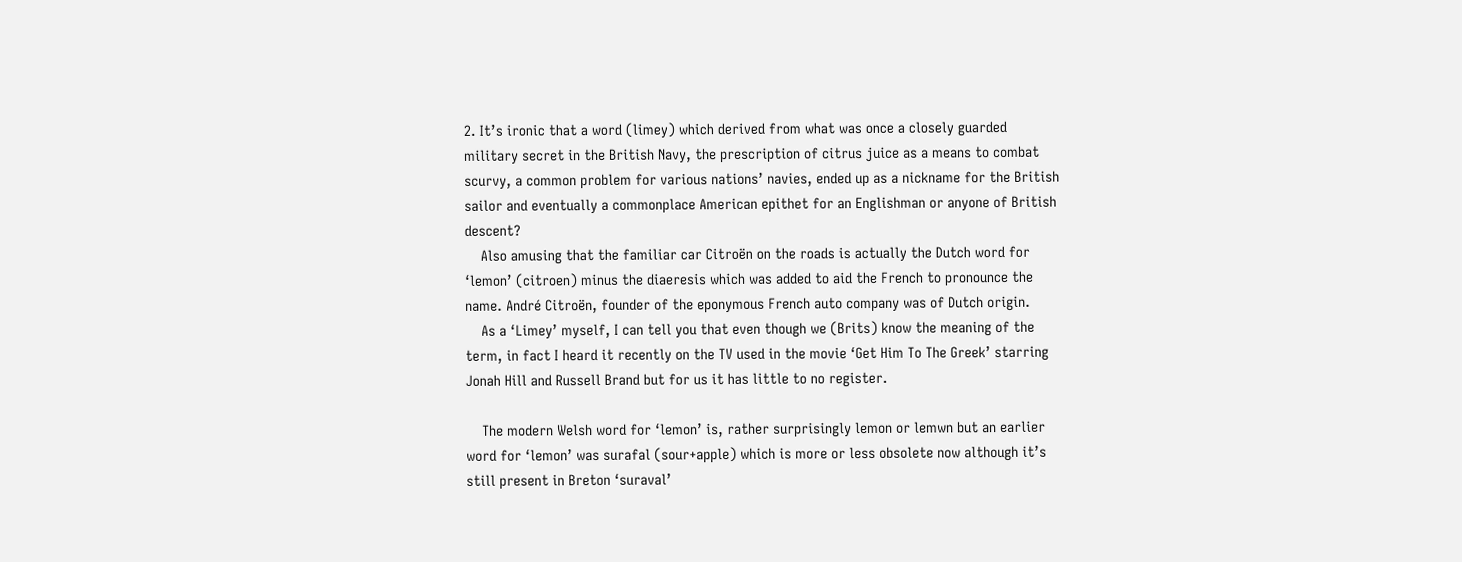2. It’s ironic that a word (limey) which derived from what was once a closely guarded military secret in the British Navy, the prescription of citrus juice as a means to combat scurvy, a common problem for various nations’ navies, ended up as a nickname for the British sailor and eventually a commonplace American epithet for an Englishman or anyone of British descent?
    Also amusing that the familiar car Citroën on the roads is actually the Dutch word for ‘lemon’ (citroen) minus the diaeresis which was added to aid the French to pronounce the name. André Citroën, founder of the eponymous French auto company was of Dutch origin.
    As a ‘Limey’ myself, I can tell you that even though we (Brits) know the meaning of the term, in fact I heard it recently on the TV used in the movie ‘Get Him To The Greek’ starring Jonah Hill and Russell Brand but for us it has little to no register.

    The modern Welsh word for ‘lemon’ is, rather surprisingly lemon or lemwn but an earlier word for ‘lemon’ was surafal (sour+apple) which is more or less obsolete now although it’s still present in Breton ‘suraval’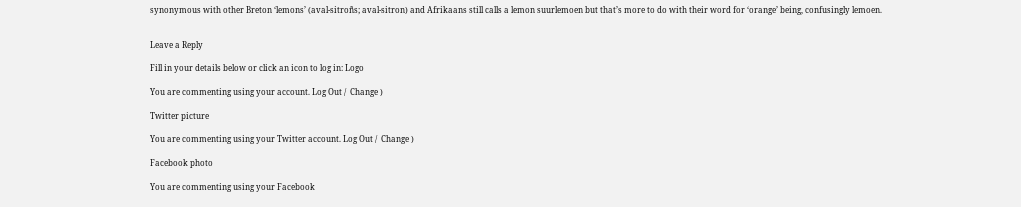synonymous with other Breton ‘lemons’ (aval-sitroñs; aval-sitron) and Afrikaans still calls a lemon suurlemoen but that’s more to do with their word for ‘orange’ being, confusingly lemoen.


Leave a Reply

Fill in your details below or click an icon to log in: Logo

You are commenting using your account. Log Out /  Change )

Twitter picture

You are commenting using your Twitter account. Log Out /  Change )

Facebook photo

You are commenting using your Facebook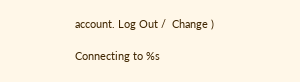account. Log Out /  Change )

Connecting to %s